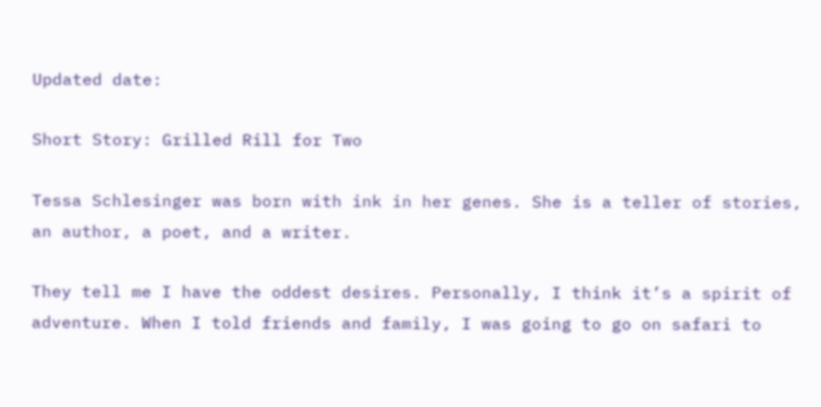Updated date:

Short Story: Grilled Rill for Two

Tessa Schlesinger was born with ink in her genes. She is a teller of stories, an author, a poet, and a writer.

They tell me I have the oddest desires. Personally, I think it’s a spirit of adventure. When I told friends and family, I was going to go on safari to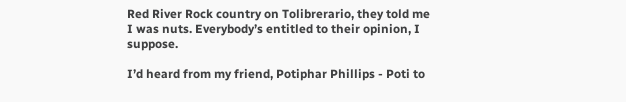Red River Rock country on Tolibrerario, they told me I was nuts. Everybody’s entitled to their opinion, I suppose.

I’d heard from my friend, Potiphar Phillips - Poti to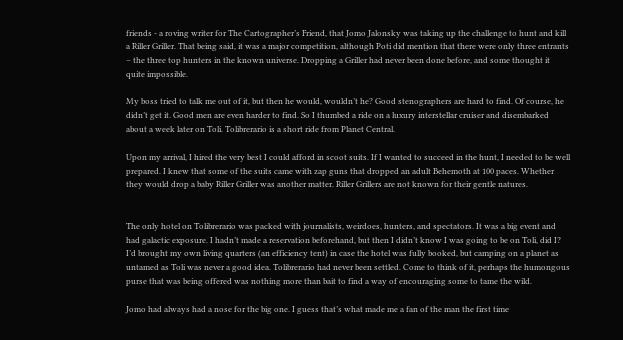friends - a roving writer for The Cartographer’s Friend, that Jomo Jalonsky was taking up the challenge to hunt and kill a Riller Griller. That being said, it was a major competition, although Poti did mention that there were only three entrants – the three top hunters in the known universe. Dropping a Griller had never been done before, and some thought it quite impossible.

My boss tried to talk me out of it, but then he would, wouldn’t he? Good stenographers are hard to find. Of course, he didn’t get it. Good men are even harder to find. So I thumbed a ride on a luxury interstellar cruiser and disembarked about a week later on Toli. Tolibrerario is a short ride from Planet Central.

Upon my arrival, I hired the very best I could afford in scoot suits. If I wanted to succeed in the hunt, I needed to be well prepared. I knew that some of the suits came with zap guns that dropped an adult Behemoth at 100 paces. Whether they would drop a baby Riller Griller was another matter. Riller Grillers are not known for their gentle natures.


The only hotel on Tolibrerario was packed with journalists, weirdoes, hunters, and spectators. It was a big event and had galactic exposure. I hadn’t made a reservation beforehand, but then I didn’t know I was going to be on Toli, did I? I’d brought my own living quarters (an efficiency tent) in case the hotel was fully booked, but camping on a planet as untamed as Toli was never a good idea. Tolibrerario had never been settled. Come to think of it, perhaps the humongous purse that was being offered was nothing more than bait to find a way of encouraging some to tame the wild.

Jomo had always had a nose for the big one. I guess that’s what made me a fan of the man the first time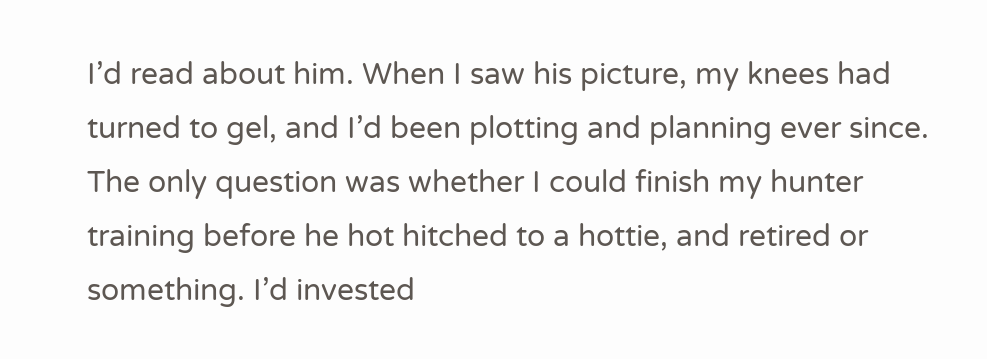I’d read about him. When I saw his picture, my knees had turned to gel, and I’d been plotting and planning ever since. The only question was whether I could finish my hunter training before he hot hitched to a hottie, and retired or something. I’d invested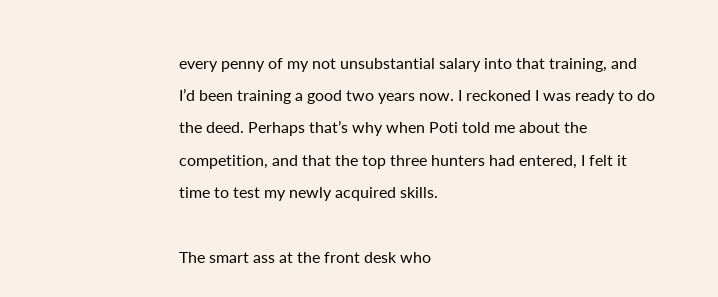every penny of my not unsubstantial salary into that training, and I’d been training a good two years now. I reckoned I was ready to do the deed. Perhaps that’s why when Poti told me about the competition, and that the top three hunters had entered, I felt it time to test my newly acquired skills.

The smart ass at the front desk who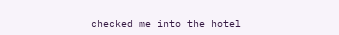checked me into the hotel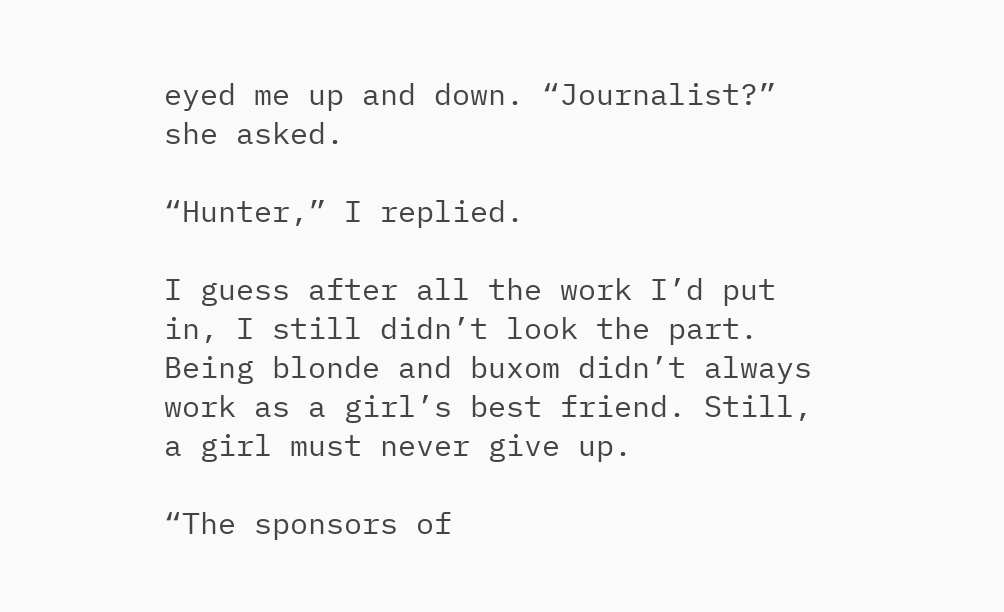eyed me up and down. “Journalist?” she asked.

“Hunter,” I replied.

I guess after all the work I’d put in, I still didn’t look the part. Being blonde and buxom didn’t always work as a girl’s best friend. Still, a girl must never give up.

“The sponsors of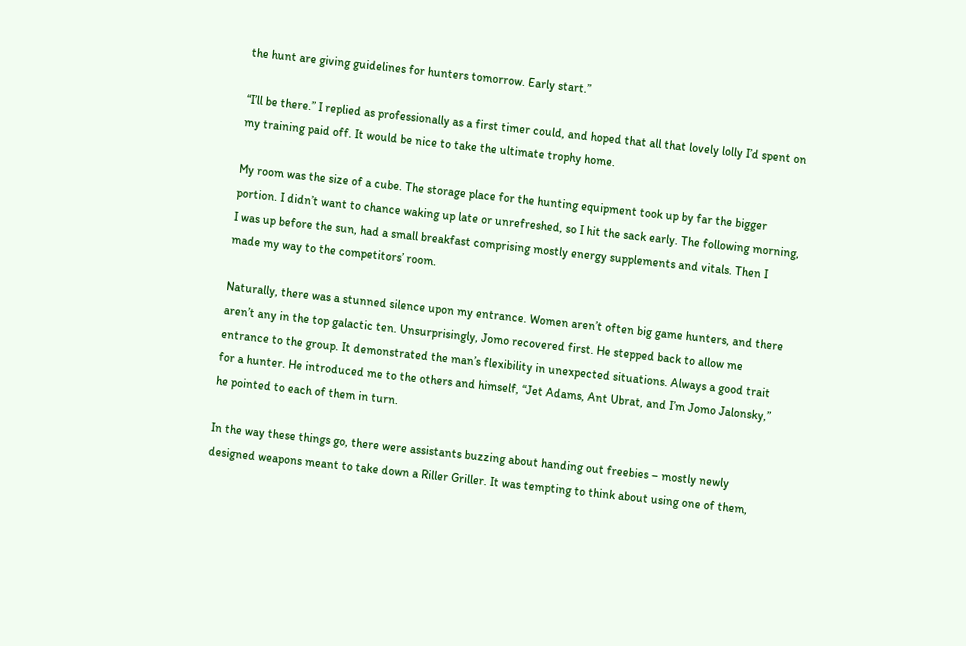the hunt are giving guidelines for hunters tomorrow. Early start.”

“I’ll be there.” I replied as professionally as a first timer could, and hoped that all that lovely lolly I’d spent on my training paid off. It would be nice to take the ultimate trophy home.

My room was the size of a cube. The storage place for the hunting equipment took up by far the bigger portion. I didn’t want to chance waking up late or unrefreshed, so I hit the sack early. The following morning, I was up before the sun, had a small breakfast comprising mostly energy supplements and vitals. Then I made my way to the competitors’ room.

Naturally, there was a stunned silence upon my entrance. Women aren’t often big game hunters, and there aren’t any in the top galactic ten. Unsurprisingly, Jomo recovered first. He stepped back to allow me entrance to the group. It demonstrated the man’s flexibility in unexpected situations. Always a good trait for a hunter. He introduced me to the others and himself, “Jet Adams, Ant Ubrat, and I’m Jomo Jalonsky,” he pointed to each of them in turn.

In the way these things go, there were assistants buzzing about handing out freebies – mostly newly designed weapons meant to take down a Riller Griller. It was tempting to think about using one of them,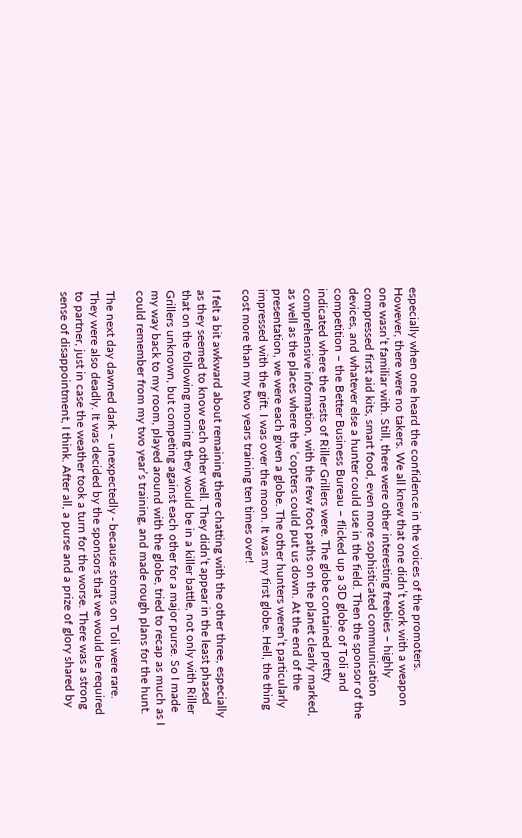especially when one heard the confidence in the voices of the promoters. However, there were no takers. We all knew that one didn’t work with a weapon one wasn’t familiar with. Still, there were other interesting freebies – highly compressed first aid kits, smart food, even more sophisticated communication devices, and whatever else a hunter could use in the field. Then the sponsor of the competition – the Better Business Bureau – flicked up a 3D globe of Toli and indicated where the nests of Riller Grillers were. The globe contained pretty comprehensive information, with the few foot paths on the planet clearly marked, as well as the places where the ‘copters could put us down. At the end of the presentation, we were each given a globe. The other hunters weren’t particularly impressed with the gift. I was over the moon. It was my first globe. Hell, the thing cost more than my two years training ten times over!

I felt a bit awkward about remaining there chatting with the other three, especially as they seemed to know each other well. They didn’t appear in the least phased that on the following morning they would be in a killer battle, not only with Riller Grillers unknown, but competing against each other for a major purse. So I made my way back to my room, played around with the globe, tried to recap as much as I could remember from my two year’s training, and made rough plans for the hunt.

The next day dawned dark – unexpectedly - because storms on Toli were rare. They were also deadly. It was decided by the sponsors that we would be required to partner, just in case the weather took a turn for the worse. There was a strong sense of disappointment, I think. After all, a purse and a prize of glory shared by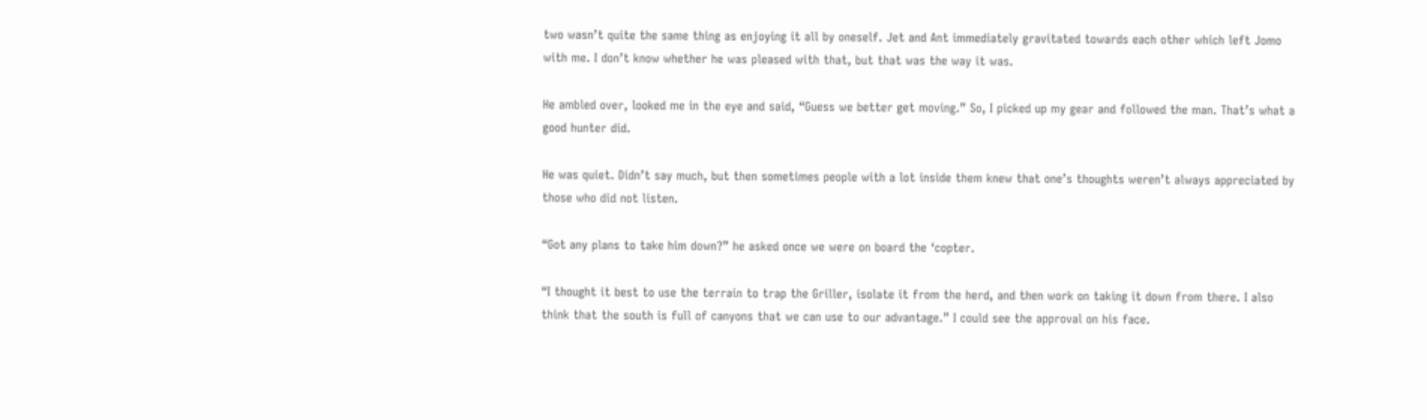two wasn’t quite the same thing as enjoying it all by oneself. Jet and Ant immediately gravitated towards each other which left Jomo with me. I don’t know whether he was pleased with that, but that was the way it was.

He ambled over, looked me in the eye and said, “Guess we better get moving.” So, I picked up my gear and followed the man. That’s what a good hunter did.

He was quiet. Didn’t say much, but then sometimes people with a lot inside them knew that one’s thoughts weren’t always appreciated by those who did not listen.

“Got any plans to take him down?” he asked once we were on board the ‘copter.

“I thought it best to use the terrain to trap the Griller, isolate it from the herd, and then work on taking it down from there. I also think that the south is full of canyons that we can use to our advantage.” I could see the approval on his face.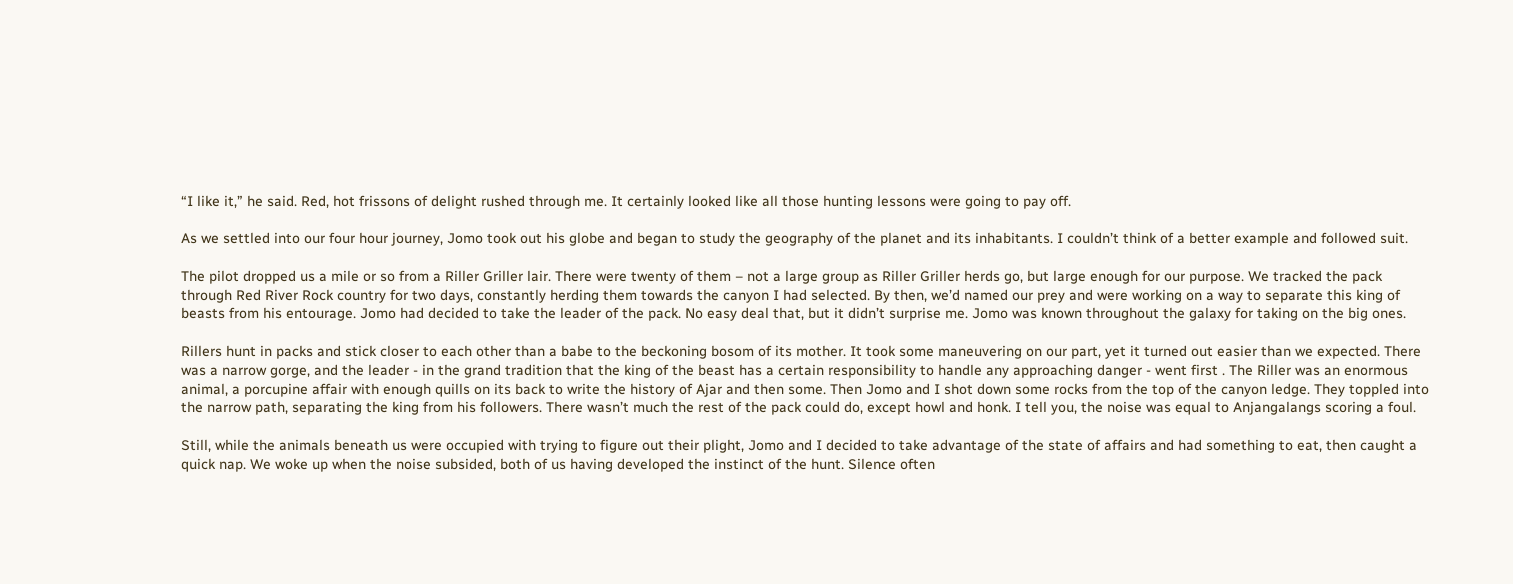“I like it,” he said. Red, hot frissons of delight rushed through me. It certainly looked like all those hunting lessons were going to pay off.

As we settled into our four hour journey, Jomo took out his globe and began to study the geography of the planet and its inhabitants. I couldn’t think of a better example and followed suit.

The pilot dropped us a mile or so from a Riller Griller lair. There were twenty of them – not a large group as Riller Griller herds go, but large enough for our purpose. We tracked the pack through Red River Rock country for two days, constantly herding them towards the canyon I had selected. By then, we’d named our prey and were working on a way to separate this king of beasts from his entourage. Jomo had decided to take the leader of the pack. No easy deal that, but it didn’t surprise me. Jomo was known throughout the galaxy for taking on the big ones.

Rillers hunt in packs and stick closer to each other than a babe to the beckoning bosom of its mother. It took some maneuvering on our part, yet it turned out easier than we expected. There was a narrow gorge, and the leader - in the grand tradition that the king of the beast has a certain responsibility to handle any approaching danger - went first . The Riller was an enormous animal, a porcupine affair with enough quills on its back to write the history of Ajar and then some. Then Jomo and I shot down some rocks from the top of the canyon ledge. They toppled into the narrow path, separating the king from his followers. There wasn’t much the rest of the pack could do, except howl and honk. I tell you, the noise was equal to Anjangalangs scoring a foul.

Still, while the animals beneath us were occupied with trying to figure out their plight, Jomo and I decided to take advantage of the state of affairs and had something to eat, then caught a quick nap. We woke up when the noise subsided, both of us having developed the instinct of the hunt. Silence often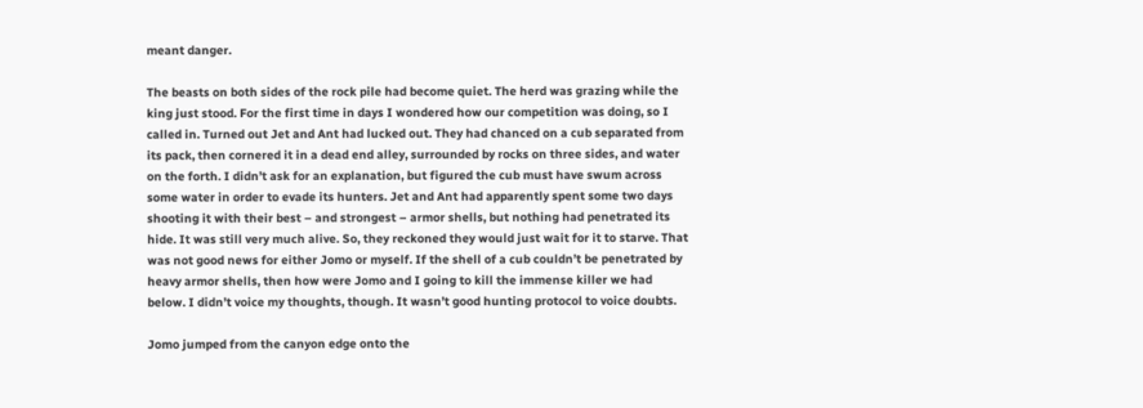meant danger.

The beasts on both sides of the rock pile had become quiet. The herd was grazing while the king just stood. For the first time in days I wondered how our competition was doing, so I called in. Turned out Jet and Ant had lucked out. They had chanced on a cub separated from its pack, then cornered it in a dead end alley, surrounded by rocks on three sides, and water on the forth. I didn’t ask for an explanation, but figured the cub must have swum across some water in order to evade its hunters. Jet and Ant had apparently spent some two days shooting it with their best – and strongest – armor shells, but nothing had penetrated its hide. It was still very much alive. So, they reckoned they would just wait for it to starve. That was not good news for either Jomo or myself. If the shell of a cub couldn’t be penetrated by heavy armor shells, then how were Jomo and I going to kill the immense killer we had below. I didn’t voice my thoughts, though. It wasn’t good hunting protocol to voice doubts.

Jomo jumped from the canyon edge onto the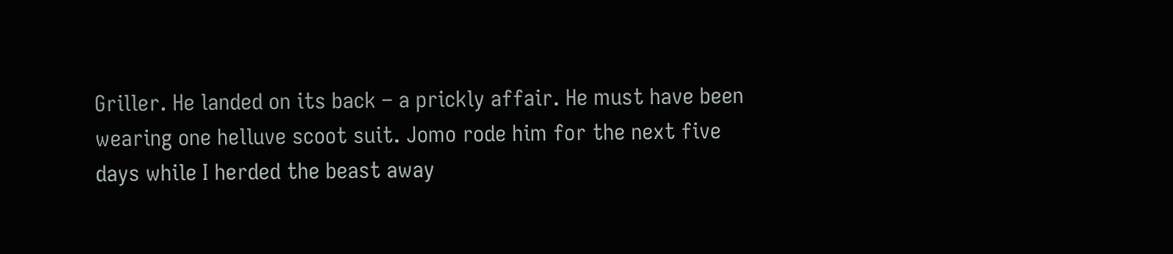Griller. He landed on its back – a prickly affair. He must have been wearing one helluve scoot suit. Jomo rode him for the next five days while I herded the beast away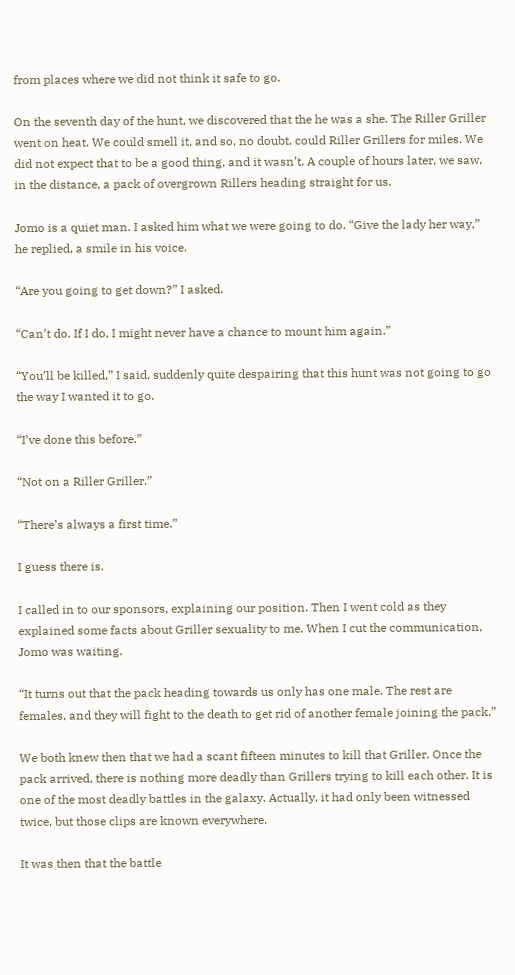from places where we did not think it safe to go.

On the seventh day of the hunt, we discovered that the he was a she. The Riller Griller went on heat. We could smell it, and so, no doubt, could Riller Grillers for miles. We did not expect that to be a good thing, and it wasn’t. A couple of hours later, we saw, in the distance, a pack of overgrown Rillers heading straight for us.

Jomo is a quiet man. I asked him what we were going to do. “Give the lady her way,” he replied, a smile in his voice.

“Are you going to get down?” I asked.

“Can’t do. If I do, I might never have a chance to mount him again.”

“You’ll be killed,” I said, suddenly quite despairing that this hunt was not going to go the way I wanted it to go.

“I’ve done this before.”

“Not on a Riller Griller.”

“There’s always a first time.”

I guess there is.

I called in to our sponsors, explaining our position. Then I went cold as they explained some facts about Griller sexuality to me. When I cut the communication, Jomo was waiting.

“It turns out that the pack heading towards us only has one male. The rest are females, and they will fight to the death to get rid of another female joining the pack.”

We both knew then that we had a scant fifteen minutes to kill that Griller. Once the pack arrived, there is nothing more deadly than Grillers trying to kill each other. It is one of the most deadly battles in the galaxy. Actually, it had only been witnessed twice, but those clips are known everywhere.

It was then that the battle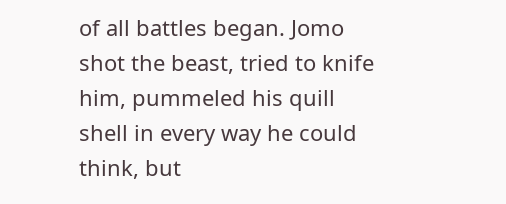of all battles began. Jomo shot the beast, tried to knife him, pummeled his quill shell in every way he could think, but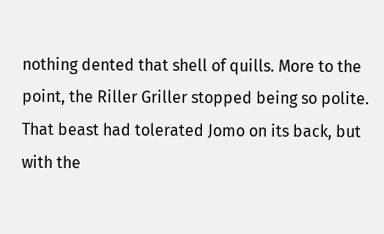nothing dented that shell of quills. More to the point, the Riller Griller stopped being so polite. That beast had tolerated Jomo on its back, but with the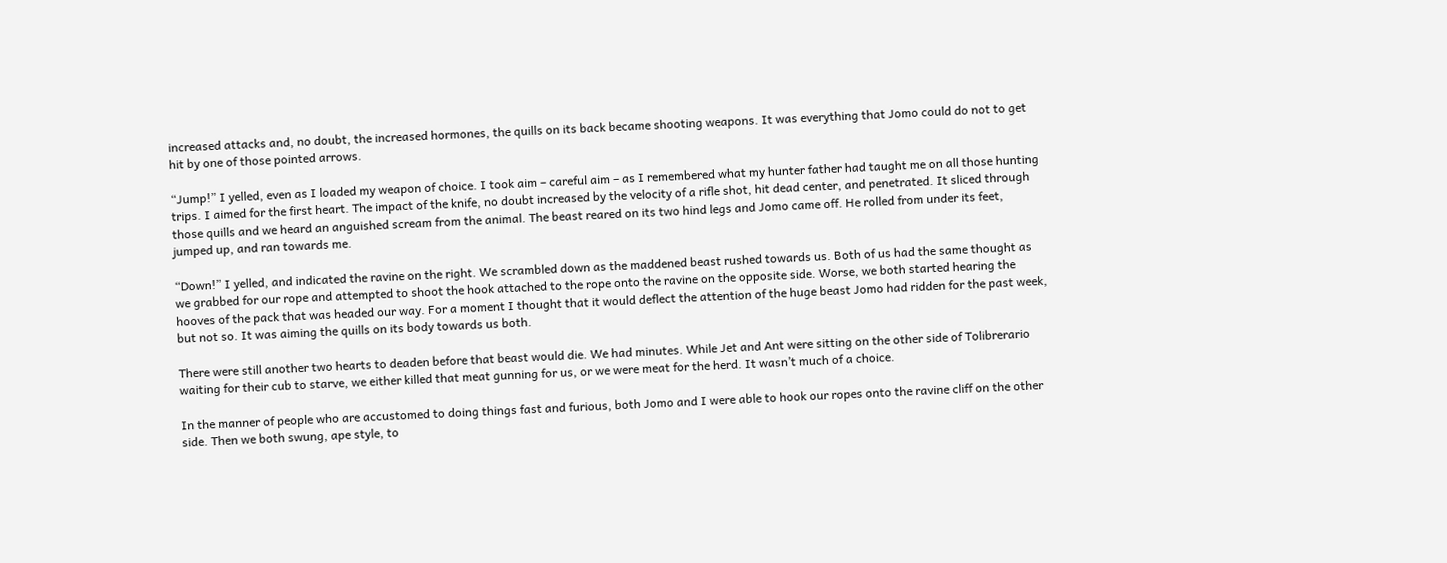increased attacks and, no doubt, the increased hormones, the quills on its back became shooting weapons. It was everything that Jomo could do not to get hit by one of those pointed arrows.

“Jump!” I yelled, even as I loaded my weapon of choice. I took aim – careful aim – as I remembered what my hunter father had taught me on all those hunting trips. I aimed for the first heart. The impact of the knife, no doubt increased by the velocity of a rifle shot, hit dead center, and penetrated. It sliced through those quills and we heard an anguished scream from the animal. The beast reared on its two hind legs and Jomo came off. He rolled from under its feet, jumped up, and ran towards me.

“Down!” I yelled, and indicated the ravine on the right. We scrambled down as the maddened beast rushed towards us. Both of us had the same thought as we grabbed for our rope and attempted to shoot the hook attached to the rope onto the ravine on the opposite side. Worse, we both started hearing the hooves of the pack that was headed our way. For a moment I thought that it would deflect the attention of the huge beast Jomo had ridden for the past week, but not so. It was aiming the quills on its body towards us both.

There were still another two hearts to deaden before that beast would die. We had minutes. While Jet and Ant were sitting on the other side of Tolibrerario waiting for their cub to starve, we either killed that meat gunning for us, or we were meat for the herd. It wasn’t much of a choice.

In the manner of people who are accustomed to doing things fast and furious, both Jomo and I were able to hook our ropes onto the ravine cliff on the other side. Then we both swung, ape style, to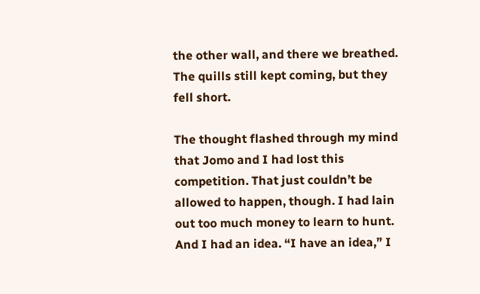the other wall, and there we breathed. The quills still kept coming, but they fell short.

The thought flashed through my mind that Jomo and I had lost this competition. That just couldn’t be allowed to happen, though. I had lain out too much money to learn to hunt. And I had an idea. “I have an idea,” I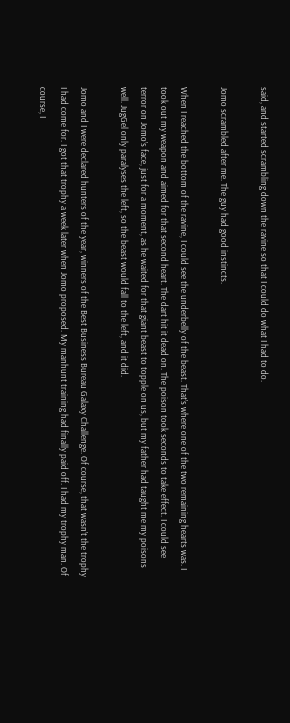said, and started scrambling down the ravine so that I could do what I had to do.

Jomo scrambled after me. The guy had good instincts.

When I reached the bottom of the ravine, I could see the underbelly of the beast. That’s where one of the two remaining hearts was. I took out my weapon and aimed for that second heart. The dart hit it dead on. The poison took seconds to take effect. I could see terror on Jomo’s face, just for a moment, as he waited for that giant beast to topple on us, but my father had taught me my poisons well. JugGel only paralyses the left, so the beast would fall to the left, and it did.

Jomo and I were declared hunters of the year, winners of the Best Business Bureau Galaxy Challenge. Of course, that wasn’t the trophy I had come for. I got that trophy a week later when Jomo proposed. My manhunt training had finally paid off. I had my trophy man. Of course, I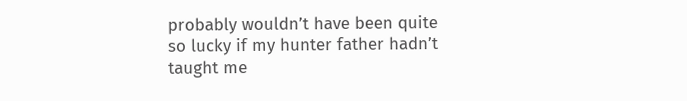probably wouldn’t have been quite so lucky if my hunter father hadn’t taught me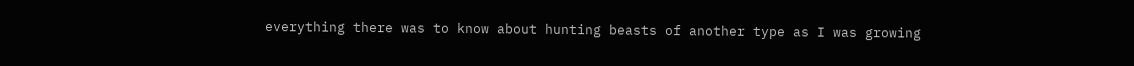everything there was to know about hunting beasts of another type as I was growing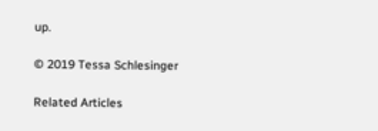up.

© 2019 Tessa Schlesinger

Related Articles